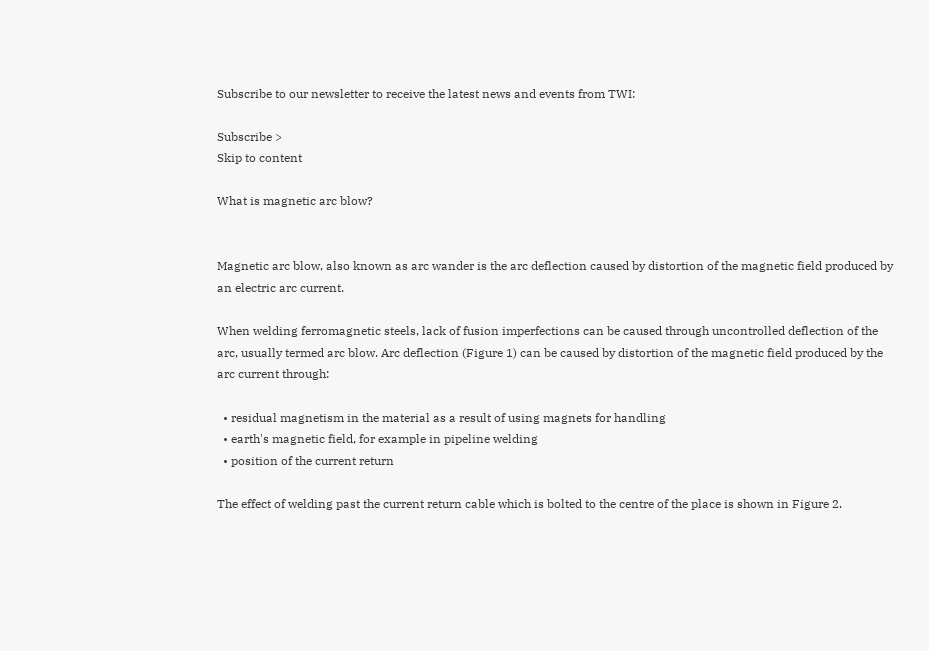Subscribe to our newsletter to receive the latest news and events from TWI:

Subscribe >
Skip to content

What is magnetic arc blow?


Magnetic arc blow, also known as arc wander is the arc deflection caused by distortion of the magnetic field produced by an electric arc current.

When welding ferromagnetic steels, lack of fusion imperfections can be caused through uncontrolled deflection of the arc, usually termed arc blow. Arc deflection (Figure 1) can be caused by distortion of the magnetic field produced by the arc current through:

  • residual magnetism in the material as a result of using magnets for handling
  • earth's magnetic field, for example in pipeline welding
  • position of the current return

The effect of welding past the current return cable which is bolted to the centre of the place is shown in Figure 2.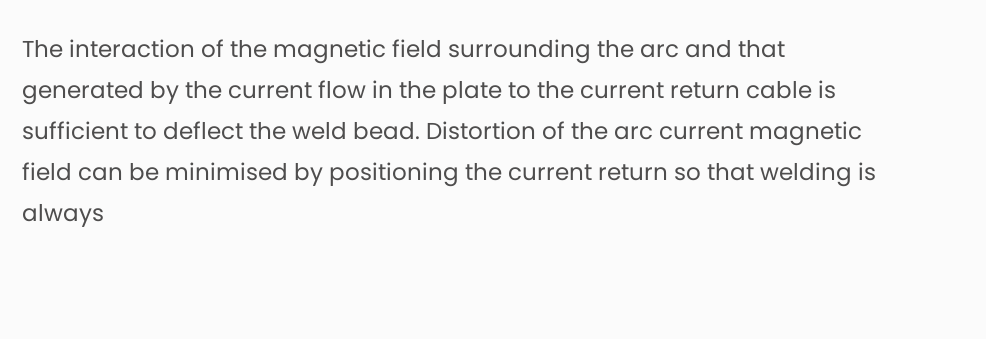The interaction of the magnetic field surrounding the arc and that generated by the current flow in the plate to the current return cable is sufficient to deflect the weld bead. Distortion of the arc current magnetic field can be minimised by positioning the current return so that welding is always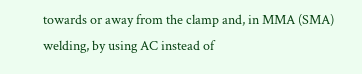towards or away from the clamp and, in MMA (SMA) welding, by using AC instead of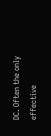DC. Often the only effective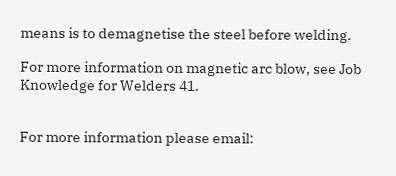means is to demagnetise the steel before welding.

For more information on magnetic arc blow, see Job Knowledge for Welders 41.


For more information please email: